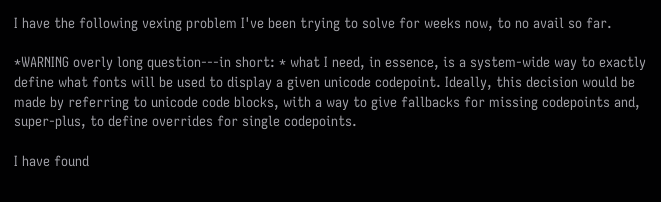I have the following vexing problem I've been trying to solve for weeks now, to no avail so far.

*WARNING overly long question---in short: * what I need, in essence, is a system-wide way to exactly define what fonts will be used to display a given unicode codepoint. Ideally, this decision would be made by referring to unicode code blocks, with a way to give fallbacks for missing codepoints and, super-plus, to define overrides for single codepoints.

I have found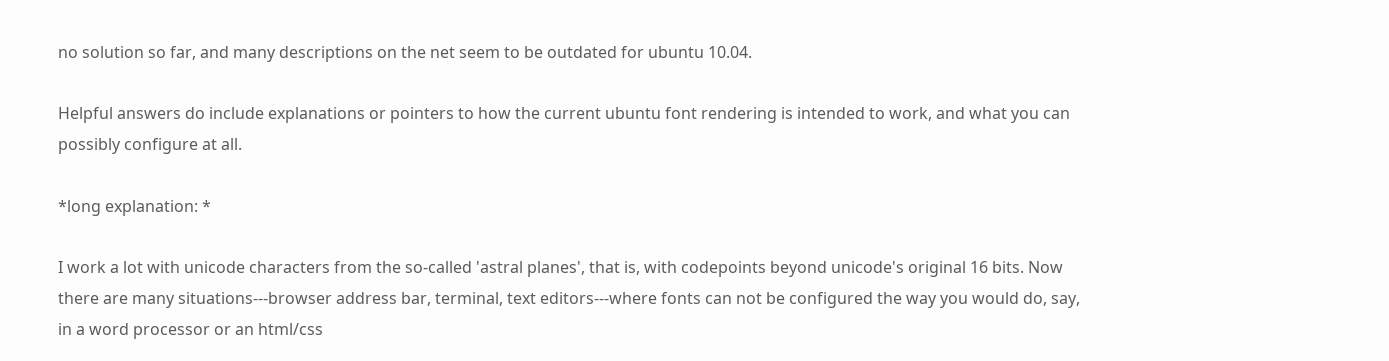no solution so far, and many descriptions on the net seem to be outdated for ubuntu 10.04.

Helpful answers do include explanations or pointers to how the current ubuntu font rendering is intended to work, and what you can possibly configure at all.

*long explanation: *

I work a lot with unicode characters from the so-called 'astral planes', that is, with codepoints beyond unicode's original 16 bits. Now there are many situations---browser address bar, terminal, text editors---where fonts can not be configured the way you would do, say, in a word processor or an html/css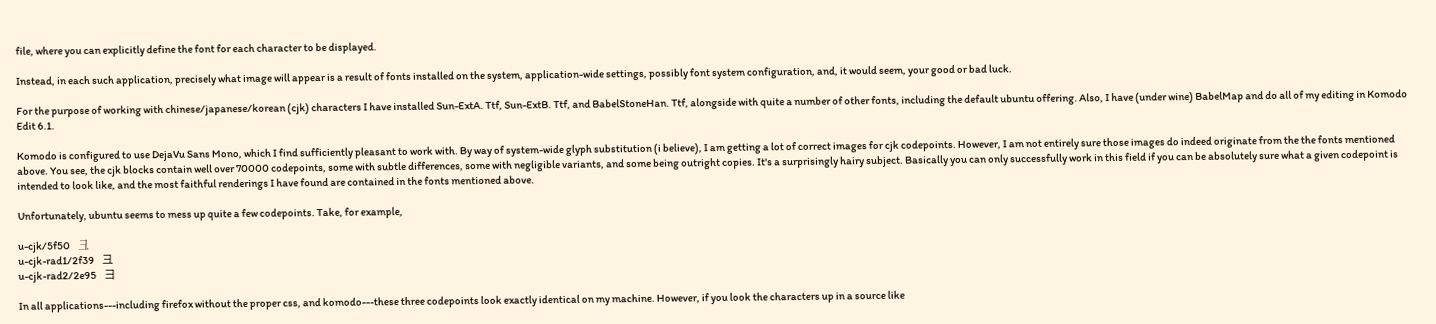file, where you can explicitly define the font for each character to be displayed.

Instead, in each such application, precisely what image will appear is a result of fonts installed on the system, application-wide settings, possibly font system configuration, and, it would seem, your good or bad luck.

For the purpose of working with chinese/japanese/korean (cjk) characters I have installed Sun-ExtA. Ttf, Sun-ExtB. Ttf, and BabelStoneHan. Ttf, alongside with quite a number of other fonts, including the default ubuntu offering. Also, I have (under wine) BabelMap and do all of my editing in Komodo Edit 6.1.

Komodo is configured to use DejaVu Sans Mono, which I find sufficiently pleasant to work with. By way of system-wide glyph substitution (i believe), I am getting a lot of correct images for cjk codepoints. However, I am not entirely sure those images do indeed originate from the the fonts mentioned above. You see, the cjk blocks contain well over 70000 codepoints, some with subtle differences, some with negligible variants, and some being outright copies. It's a surprisingly hairy subject. Basically you can only successfully work in this field if you can be absolutely sure what a given codepoint is intended to look like, and the most faithful renderings I have found are contained in the fonts mentioned above.

Unfortunately, ubuntu seems to mess up quite a few codepoints. Take, for example,

u-cjk/5f50    彐
u-cjk-rad1/2f39    ⼹
u-cjk-rad2/2e95    ⺕

In all applications---including firefox without the proper css, and komodo---these three codepoints look exactly identical on my machine. However, if you look the characters up in a source like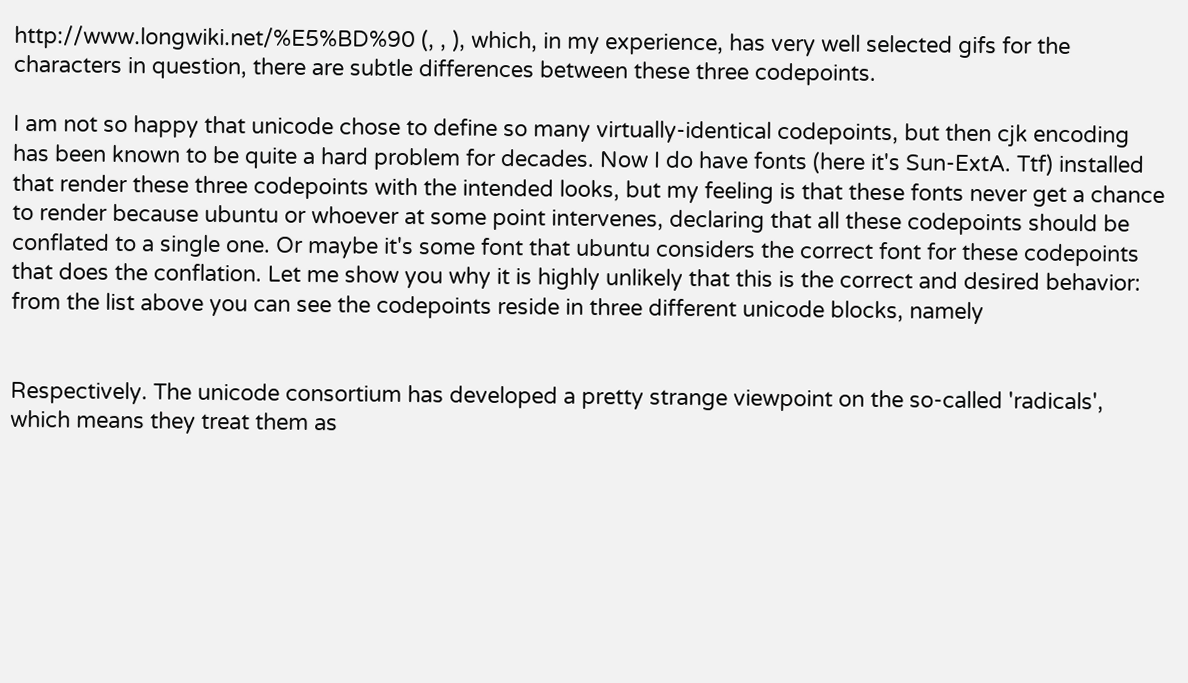http://www.longwiki.net/%E5%BD%90 (, , ), which, in my experience, has very well selected gifs for the characters in question, there are subtle differences between these three codepoints.

I am not so happy that unicode chose to define so many virtually-identical codepoints, but then cjk encoding has been known to be quite a hard problem for decades. Now I do have fonts (here it's Sun-ExtA. Ttf) installed that render these three codepoints with the intended looks, but my feeling is that these fonts never get a chance to render because ubuntu or whoever at some point intervenes, declaring that all these codepoints should be conflated to a single one. Or maybe it's some font that ubuntu considers the correct font for these codepoints that does the conflation. Let me show you why it is highly unlikely that this is the correct and desired behavior: from the list above you can see the codepoints reside in three different unicode blocks, namely


Respectively. The unicode consortium has developed a pretty strange viewpoint on the so-called 'radicals', which means they treat them as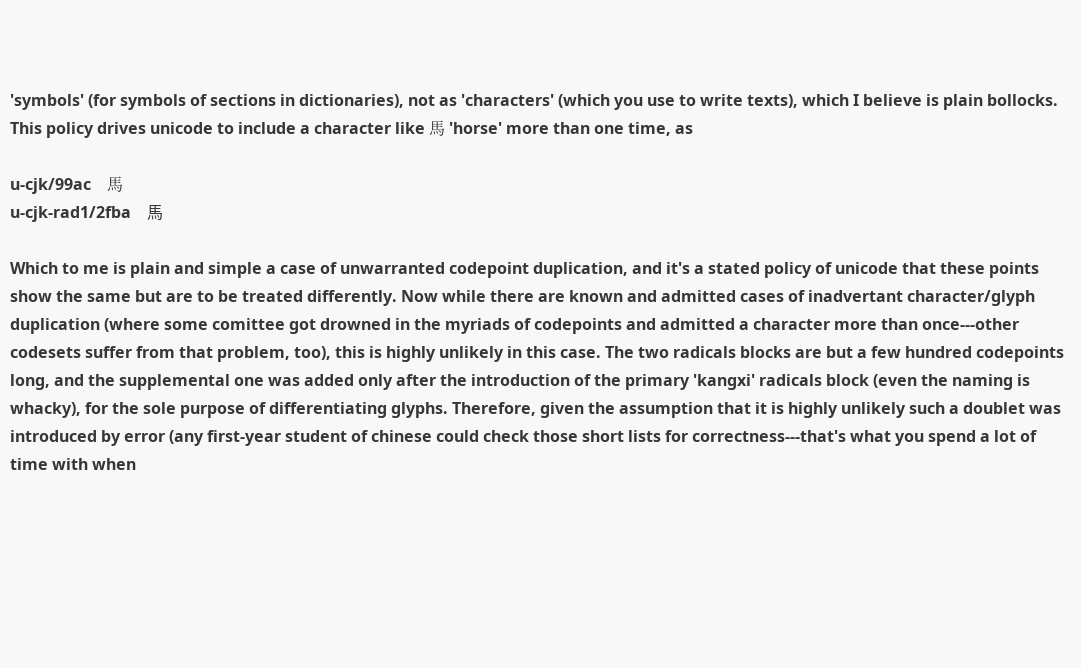'symbols' (for symbols of sections in dictionaries), not as 'characters' (which you use to write texts), which I believe is plain bollocks. This policy drives unicode to include a character like 馬 'horse' more than one time, as

u-cjk/99ac    馬
u-cjk-rad1/2fba    ⾺

Which to me is plain and simple a case of unwarranted codepoint duplication, and it's a stated policy of unicode that these points show the same but are to be treated differently. Now while there are known and admitted cases of inadvertant character/glyph duplication (where some comittee got drowned in the myriads of codepoints and admitted a character more than once---other codesets suffer from that problem, too), this is highly unlikely in this case. The two radicals blocks are but a few hundred codepoints long, and the supplemental one was added only after the introduction of the primary 'kangxi' radicals block (even the naming is whacky), for the sole purpose of differentiating glyphs. Therefore, given the assumption that it is highly unlikely such a doublet was introduced by error (any first-year student of chinese could check those short lists for correctness---that's what you spend a lot of time with when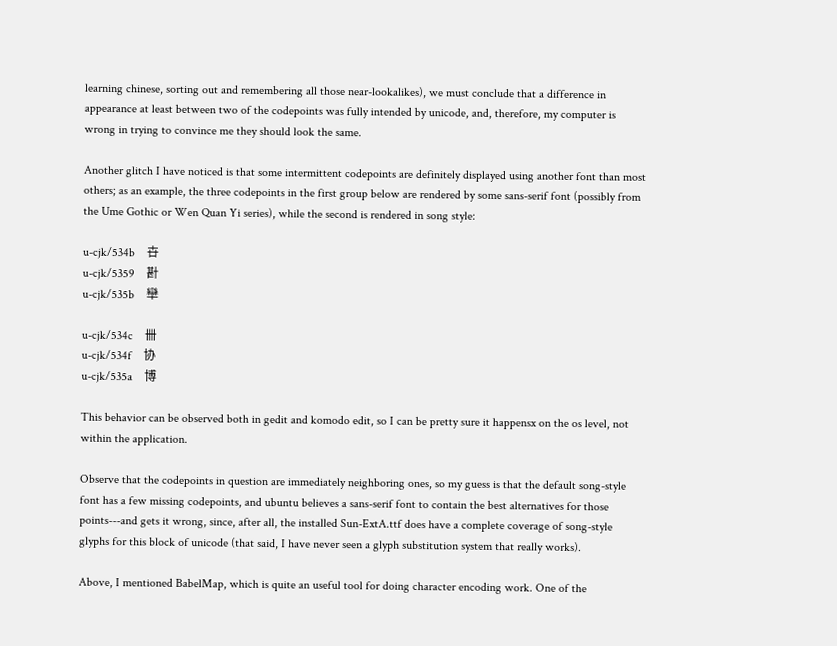learning chinese, sorting out and remembering all those near-lookalikes), we must conclude that a difference in appearance at least between two of the codepoints was fully intended by unicode, and, therefore, my computer is wrong in trying to convince me they should look the same.

Another glitch I have noticed is that some intermittent codepoints are definitely displayed using another font than most others; as an example, the three codepoints in the first group below are rendered by some sans-serif font (possibly from the Ume Gothic or Wen Quan Yi series), while the second is rendered in song style:

u-cjk/534b    卋
u-cjk/5359    卙
u-cjk/535b    卛

u-cjk/534c    卌
u-cjk/534f    协
u-cjk/535a    博

This behavior can be observed both in gedit and komodo edit, so I can be pretty sure it happensx on the os level, not within the application.

Observe that the codepoints in question are immediately neighboring ones, so my guess is that the default song-style font has a few missing codepoints, and ubuntu believes a sans-serif font to contain the best alternatives for those points---and gets it wrong, since, after all, the installed Sun-ExtA.ttf does have a complete coverage of song-style glyphs for this block of unicode (that said, I have never seen a glyph substitution system that really works).

Above, I mentioned BabelMap, which is quite an useful tool for doing character encoding work. One of the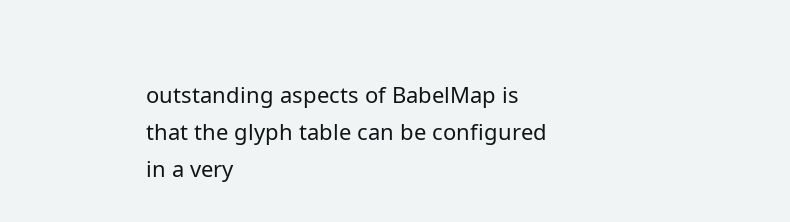outstanding aspects of BabelMap is that the glyph table can be configured in a very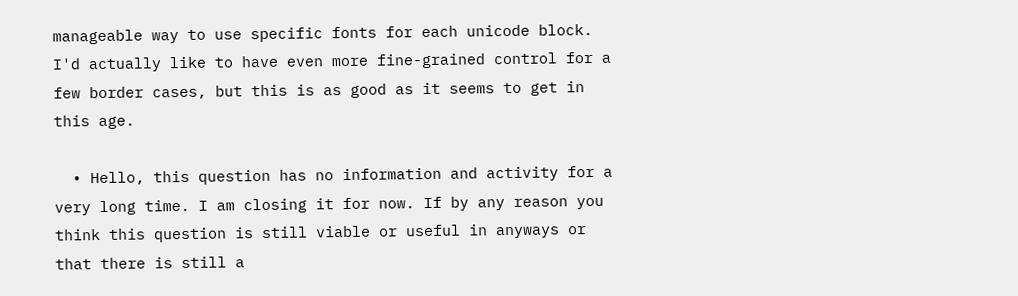manageable way to use specific fonts for each unicode block. I'd actually like to have even more fine-grained control for a few border cases, but this is as good as it seems to get in this age.

  • Hello, this question has no information and activity for a very long time. I am closing it for now. If by any reason you think this question is still viable or useful in anyways or that there is still a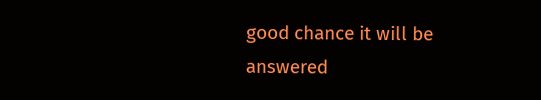good chance it will be answered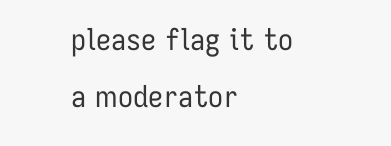please flag it to a moderator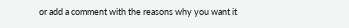or add a comment with the reasons why you want it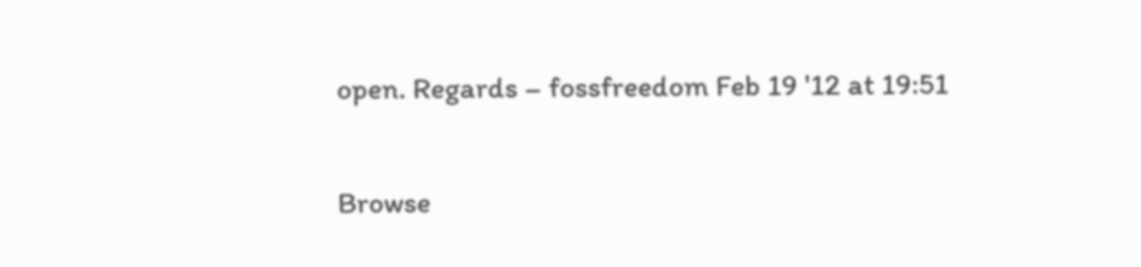open. Regards – fossfreedom Feb 19 '12 at 19:51

Browse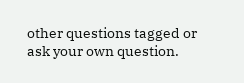other questions tagged or ask your own question.